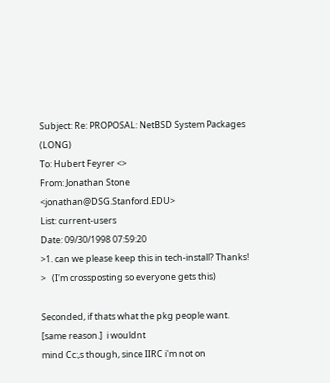Subject: Re: PROPOSAL: NetBSD System Packages (LONG)
To: Hubert Feyrer <>
From: Jonathan Stone <jonathan@DSG.Stanford.EDU>
List: current-users
Date: 09/30/1998 07:59:20
>1. can we please keep this in tech-install? Thanks!
>   (I'm crossposting so everyone gets this)

Seconded, if thats what the pkg people want. [same reason.]  i wouldnt
mind Cc:,s though, since IIRC i'm not on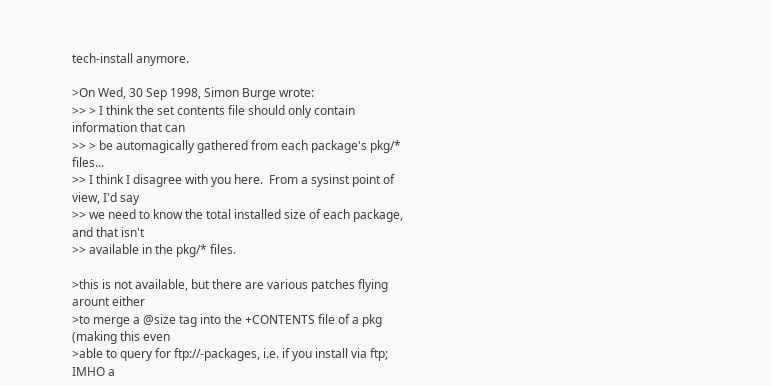tech-install anymore.

>On Wed, 30 Sep 1998, Simon Burge wrote:
>> > I think the set contents file should only contain information that can
>> > be automagically gathered from each package's pkg/* files...
>> I think I disagree with you here.  From a sysinst point of view, I'd say
>> we need to know the total installed size of each package, and that isn't
>> available in the pkg/* files.

>this is not available, but there are various patches flying arount either
>to merge a @size tag into the +CONTENTS file of a pkg (making this even
>able to query for ftp://-packages, i.e. if you install via ftp; IMHO a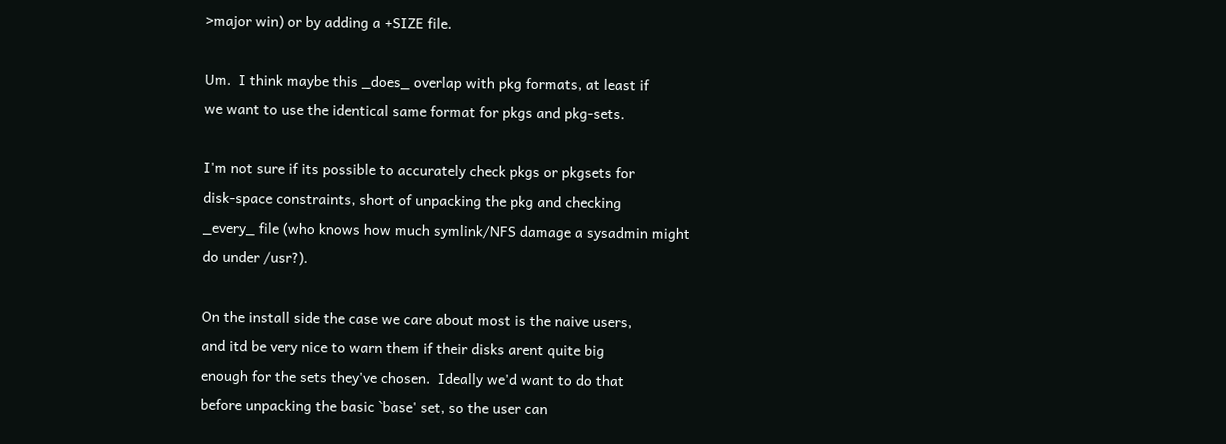>major win) or by adding a +SIZE file.

Um.  I think maybe this _does_ overlap with pkg formats, at least if
we want to use the identical same format for pkgs and pkg-sets.

I'm not sure if its possible to accurately check pkgs or pkgsets for
disk-space constraints, short of unpacking the pkg and checking
_every_ file (who knows how much symlink/NFS damage a sysadmin might
do under /usr?).

On the install side the case we care about most is the naive users,
and itd be very nice to warn them if their disks arent quite big
enough for the sets they've chosen.  Ideally we'd want to do that
before unpacking the basic `base' set, so the user can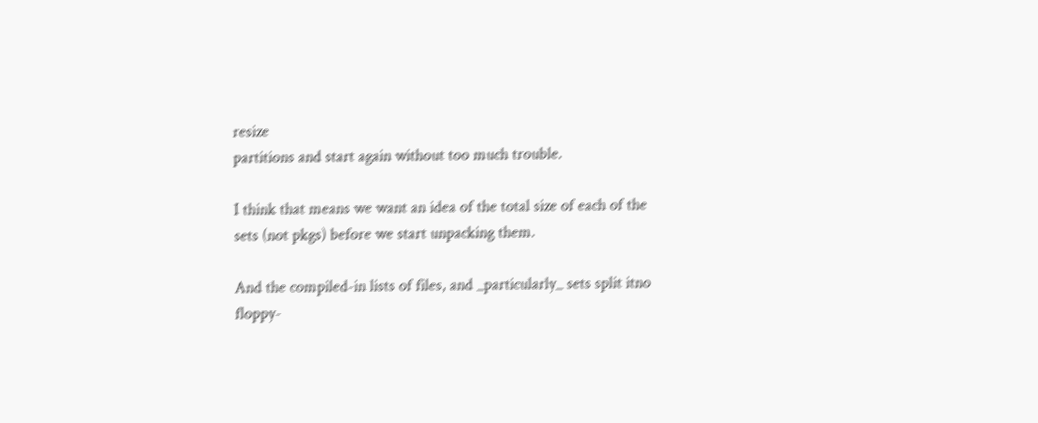resize
partitions and start again without too much trouble.

I think that means we want an idea of the total size of each of the
sets (not pkgs) before we start unpacking them.

And the compiled-in lists of files, and _particularly_ sets split itno
floppy-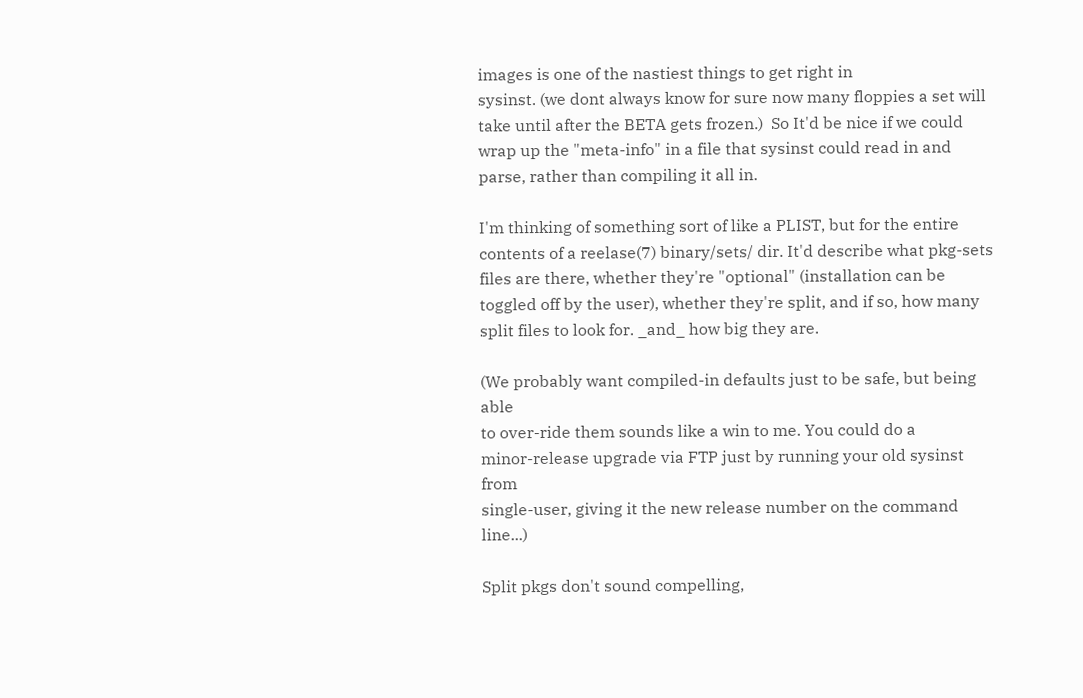images is one of the nastiest things to get right in
sysinst. (we dont always know for sure now many floppies a set will
take until after the BETA gets frozen.)  So It'd be nice if we could
wrap up the "meta-info" in a file that sysinst could read in and
parse, rather than compiling it all in.

I'm thinking of something sort of like a PLIST, but for the entire
contents of a reelase(7) binary/sets/ dir. It'd describe what pkg-sets
files are there, whether they're "optional" (installation can be
toggled off by the user), whether they're split, and if so, how many
split files to look for. _and_ how big they are.

(We probably want compiled-in defaults just to be safe, but being able
to over-ride them sounds like a win to me. You could do a
minor-release upgrade via FTP just by running your old sysinst from
single-user, giving it the new release number on the command line...)

Split pkgs don't sound compelling,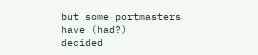but some portmasters have (had?)
decided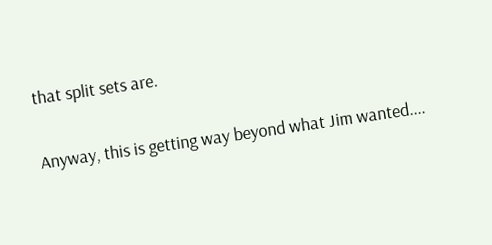that split sets are.

Anyway, this is getting way beyond what Jim wanted....